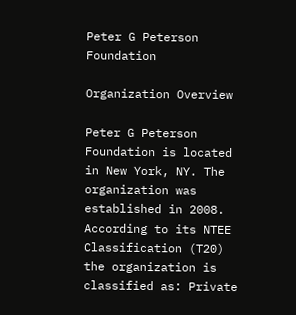Peter G Peterson Foundation

Organization Overview

Peter G Peterson Foundation is located in New York, NY. The organization was established in 2008. According to its NTEE Classification (T20) the organization is classified as: Private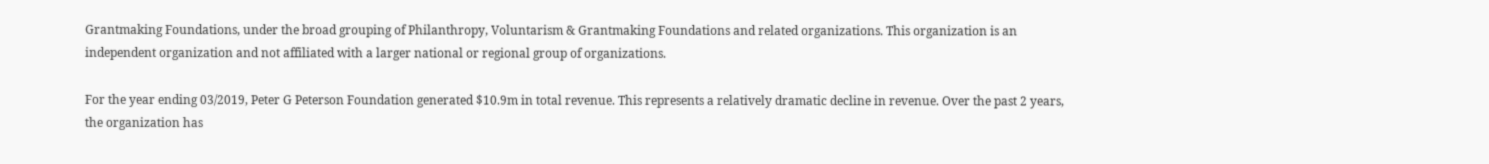Grantmaking Foundations, under the broad grouping of Philanthropy, Voluntarism & Grantmaking Foundations and related organizations. This organization is an independent organization and not affiliated with a larger national or regional group of organizations.

For the year ending 03/2019, Peter G Peterson Foundation generated $10.9m in total revenue. This represents a relatively dramatic decline in revenue. Over the past 2 years, the organization has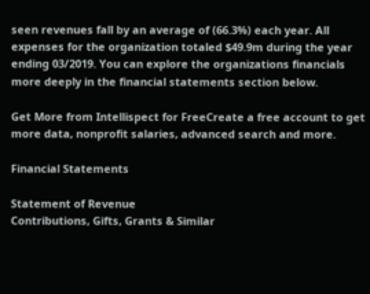seen revenues fall by an average of (66.3%) each year. All expenses for the organization totaled $49.9m during the year ending 03/2019. You can explore the organizations financials more deeply in the financial statements section below.

Get More from Intellispect for FreeCreate a free account to get more data, nonprofit salaries, advanced search and more.

Financial Statements

Statement of Revenue
Contributions, Gifts, Grants & Similar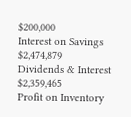$200,000
Interest on Savings $2,474,879
Dividends & Interest $2,359,465
Profit on Inventory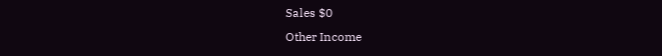Sales $0
Other Income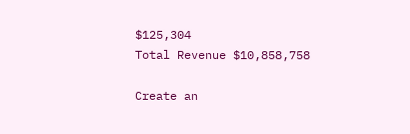$125,304
Total Revenue $10,858,758

Create an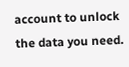account to unlock the data you need.